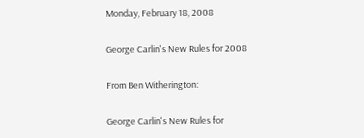Monday, February 18, 2008

George Carlin's New Rules for 2008

From Ben Witherington:

George Carlin's New Rules for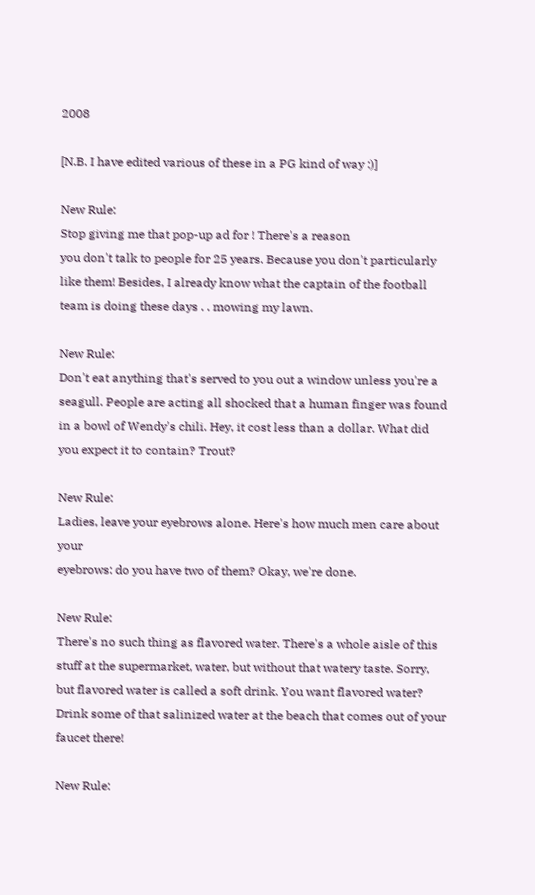2008

[N.B. I have edited various of these in a PG kind of way :)]

New Rule:
Stop giving me that pop-up ad for ! There's a reason
you don't talk to people for 25 years. Because you don't particularly
like them! Besides, I already know what the captain of the football
team is doing these days . . mowing my lawn.

New Rule:
Don't eat anything that's served to you out a window unless you're a
seagull. People are acting all shocked that a human finger was found
in a bowl of Wendy's chili. Hey, it cost less than a dollar. What did
you expect it to contain? Trout?

New Rule:
Ladies, leave your eyebrows alone. Here's how much men care about your
eyebrows: do you have two of them? Okay, we're done.

New Rule:
There's no such thing as flavored water. There's a whole aisle of this
stuff at the supermarket, water, but without that watery taste. Sorry,
but flavored water is called a soft drink. You want flavored water?
Drink some of that salinized water at the beach that comes out of your faucet there!

New Rule: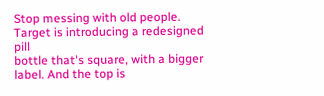Stop messing with old people. Target is introducing a redesigned pill
bottle that's square, with a bigger label. And the top is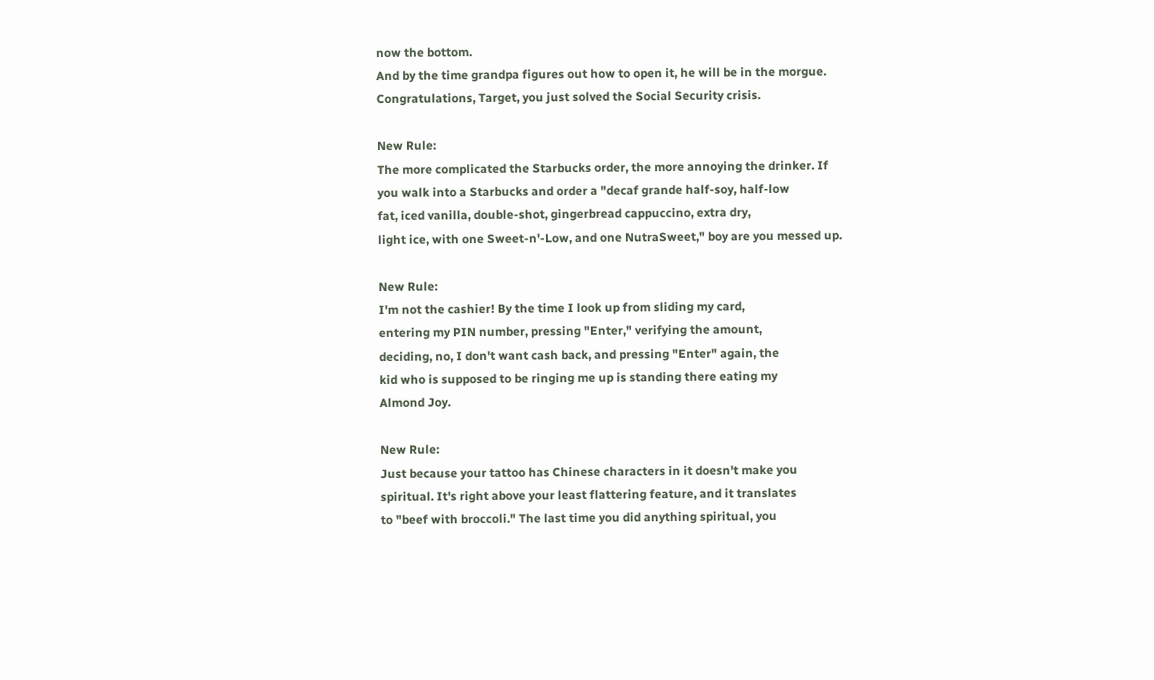now the bottom.
And by the time grandpa figures out how to open it, he will be in the morgue.
Congratulations, Target, you just solved the Social Security crisis.

New Rule:
The more complicated the Starbucks order, the more annoying the drinker. If
you walk into a Starbucks and order a "decaf grande half-soy, half-low
fat, iced vanilla, double-shot, gingerbread cappuccino, extra dry,
light ice, with one Sweet-n'-Low, and one NutraSweet," boy are you messed up.

New Rule:
I'm not the cashier! By the time I look up from sliding my card,
entering my PIN number, pressing "Enter," verifying the amount,
deciding, no, I don't want cash back, and pressing "Enter" again, the
kid who is supposed to be ringing me up is standing there eating my
Almond Joy.

New Rule:
Just because your tattoo has Chinese characters in it doesn't make you
spiritual. It's right above your least flattering feature, and it translates
to "beef with broccoli." The last time you did anything spiritual, you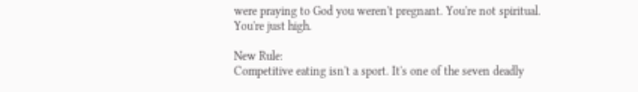were praying to God you weren't pregnant. You're not spiritual.
You're just high.

New Rule:
Competitive eating isn't a sport. It's one of the seven deadly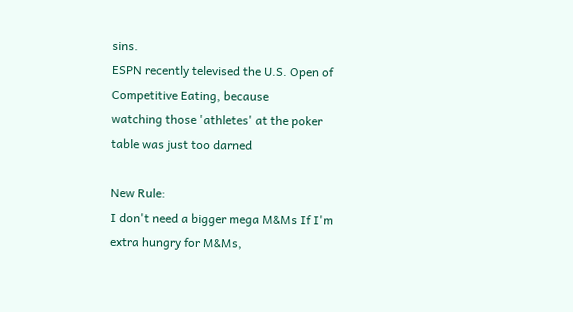sins.
ESPN recently televised the U.S. Open of Competitive Eating, because
watching those 'athletes' at the poker table was just too darned

New Rule:
I don't need a bigger mega M&Ms If I'm extra hungry for M&Ms,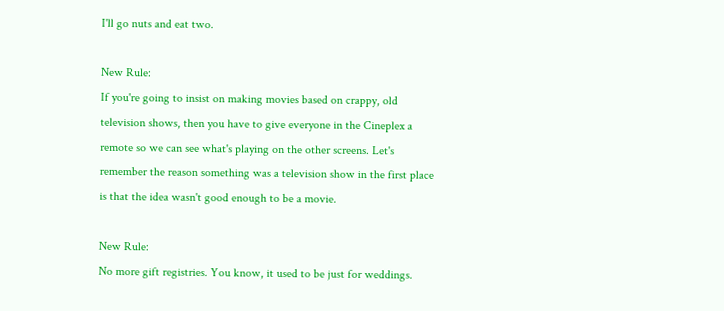I'll go nuts and eat two.

New Rule:
If you're going to insist on making movies based on crappy, old
television shows, then you have to give everyone in the Cineplex a
remote so we can see what's playing on the other screens. Let's
remember the reason something was a television show in the first place
is that the idea wasn't good enough to be a movie.

New Rule:
No more gift registries. You know, it used to be just for weddings.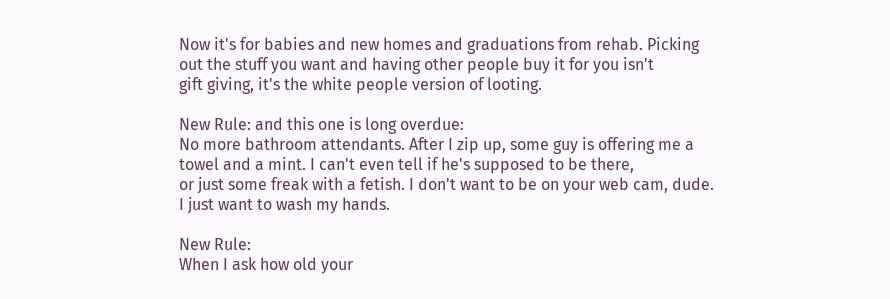Now it's for babies and new homes and graduations from rehab. Picking
out the stuff you want and having other people buy it for you isn't
gift giving, it's the white people version of looting.

New Rule: and this one is long overdue:
No more bathroom attendants. After I zip up, some guy is offering me a
towel and a mint. I can't even tell if he's supposed to be there,
or just some freak with a fetish. I don't want to be on your web cam, dude.
I just want to wash my hands.

New Rule:
When I ask how old your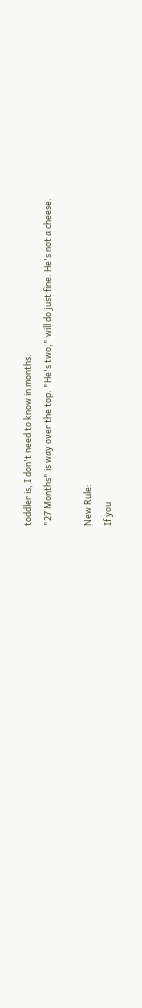toddler is, I don't need to know in months.
"27 Months" is way over the top. "He's two," will do just fine. He's not a cheese.

New Rule:
If you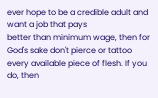ever hope to be a credible adult and want a job that pays
better than minimum wage, then for God's sake don't pierce or tattoo
every available piece of flesh. If you do, then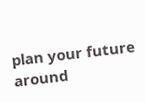plan your future around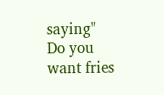saying" Do you want fries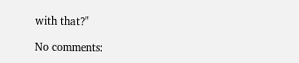with that?"

No comments: